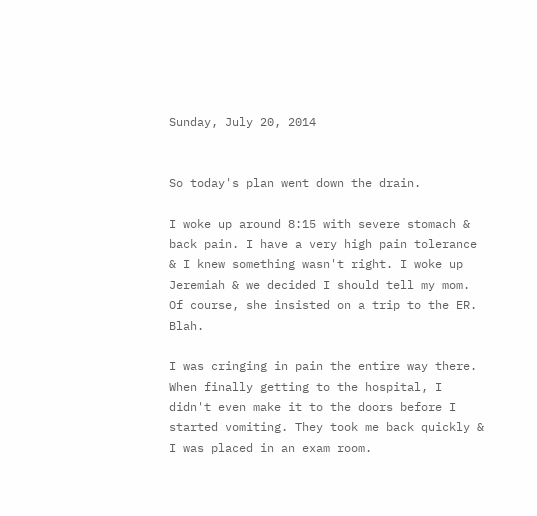Sunday, July 20, 2014


So today's plan went down the drain.

I woke up around 8:15 with severe stomach & back pain. I have a very high pain tolerance & I knew something wasn't right. I woke up Jeremiah & we decided I should tell my mom. Of course, she insisted on a trip to the ER. Blah.

I was cringing in pain the entire way there. When finally getting to the hospital, I didn't even make it to the doors before I started vomiting. They took me back quickly & I was placed in an exam room.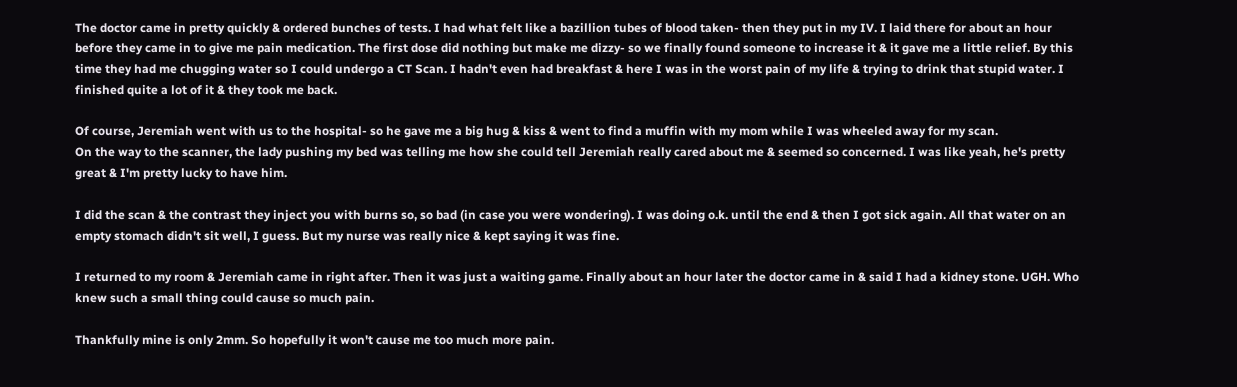The doctor came in pretty quickly & ordered bunches of tests. I had what felt like a bazillion tubes of blood taken- then they put in my IV. I laid there for about an hour before they came in to give me pain medication. The first dose did nothing but make me dizzy- so we finally found someone to increase it & it gave me a little relief. By this time they had me chugging water so I could undergo a CT Scan. I hadn't even had breakfast & here I was in the worst pain of my life & trying to drink that stupid water. I finished quite a lot of it & they took me back.

Of course, Jeremiah went with us to the hospital- so he gave me a big hug & kiss & went to find a muffin with my mom while I was wheeled away for my scan.
On the way to the scanner, the lady pushing my bed was telling me how she could tell Jeremiah really cared about me & seemed so concerned. I was like yeah, he's pretty great & I'm pretty lucky to have him.

I did the scan & the contrast they inject you with burns so, so bad (in case you were wondering). I was doing o.k. until the end & then I got sick again. All that water on an empty stomach didn't sit well, I guess. But my nurse was really nice & kept saying it was fine.

I returned to my room & Jeremiah came in right after. Then it was just a waiting game. Finally about an hour later the doctor came in & said I had a kidney stone. UGH. Who knew such a small thing could cause so much pain.

Thankfully mine is only 2mm. So hopefully it won't cause me too much more pain.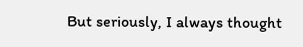But seriously, I always thought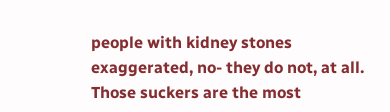people with kidney stones exaggerated, no- they do not, at all. Those suckers are the most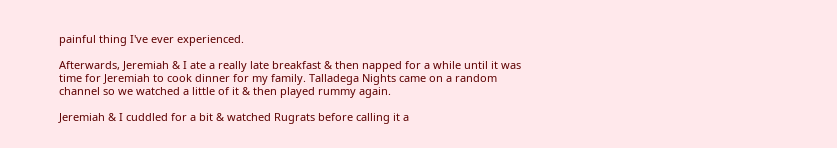painful thing I've ever experienced.

Afterwards, Jeremiah & I ate a really late breakfast & then napped for a while until it was time for Jeremiah to cook dinner for my family. Talladega Nights came on a random channel so we watched a little of it & then played rummy again.

Jeremiah & I cuddled for a bit & watched Rugrats before calling it a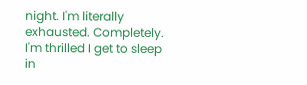night. I'm literally exhausted. Completely. I'm thrilled I get to sleep in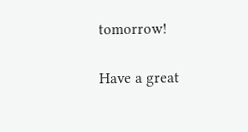tomorrow!

Have a great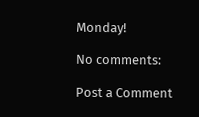Monday!

No comments:

Post a Comment